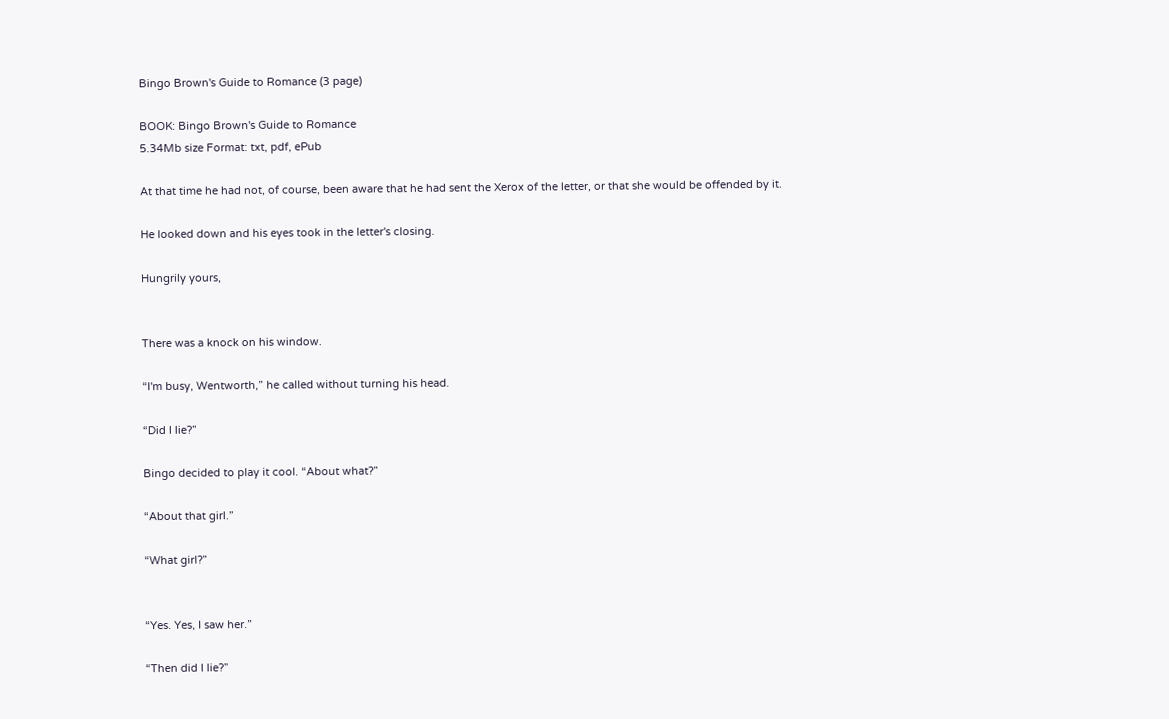Bingo Brown's Guide to Romance (3 page)

BOOK: Bingo Brown's Guide to Romance
5.34Mb size Format: txt, pdf, ePub

At that time he had not, of course, been aware that he had sent the Xerox of the letter, or that she would be offended by it.

He looked down and his eyes took in the letter's closing.

Hungrily yours,


There was a knock on his window.

“I'm busy, Wentworth,” he called without turning his head.

“Did I lie?”

Bingo decided to play it cool. “About what?”

“About that girl.”

“What girl?”


“Yes. Yes, I saw her.”

“Then did I lie?”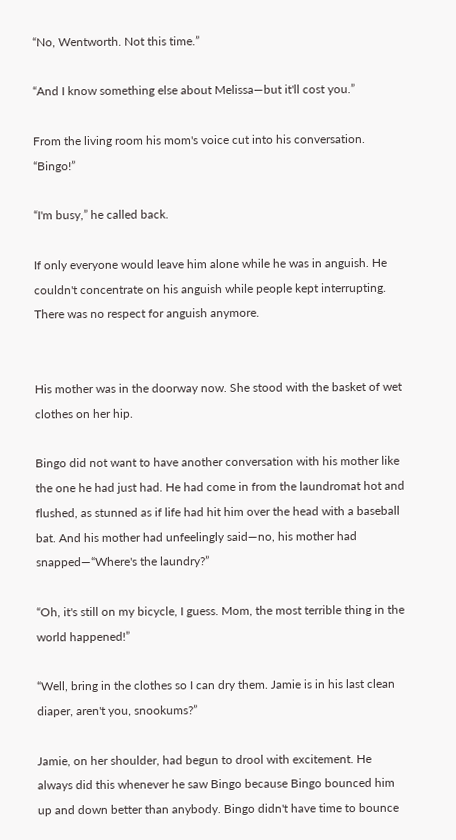“No, Wentworth. Not this time.”

“And I know something else about Melissa—but it'll cost you.”

From the living room his mom's voice cut into his conversation. “Bingo!”

“I'm busy,” he called back.

If only everyone would leave him alone while he was in anguish. He couldn't concentrate on his anguish while people kept interrupting. There was no respect for anguish anymore.


His mother was in the doorway now. She stood with the basket of wet clothes on her hip.

Bingo did not want to have another conversation with his mother like the one he had just had. He had come in from the laundromat hot and flushed, as stunned as if life had hit him over the head with a baseball bat. And his mother had unfeelingly said—no, his mother had snapped—“Where's the laundry?”

“Oh, it's still on my bicycle, I guess. Mom, the most terrible thing in the world happened!”

“Well, bring in the clothes so I can dry them. Jamie is in his last clean diaper, aren't you, snookums?”

Jamie, on her shoulder, had begun to drool with excitement. He always did this whenever he saw Bingo because Bingo bounced him up and down better than anybody. Bingo didn't have time to bounce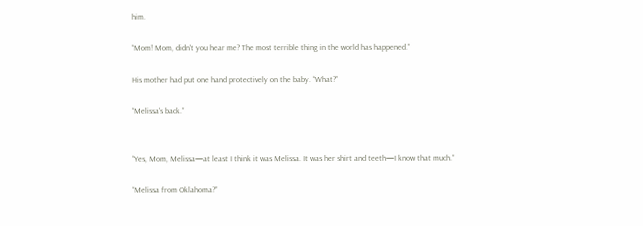him.

“Mom! Mom, didn't you hear me? The most terrible thing in the world has happened.”

His mother had put one hand protectively on the baby. “What?”

“Melissa's back.”


“Yes, Mom, Melissa—at least I think it was Melissa. It was her shirt and teeth—I know that much.”

“Melissa from Oklahoma?”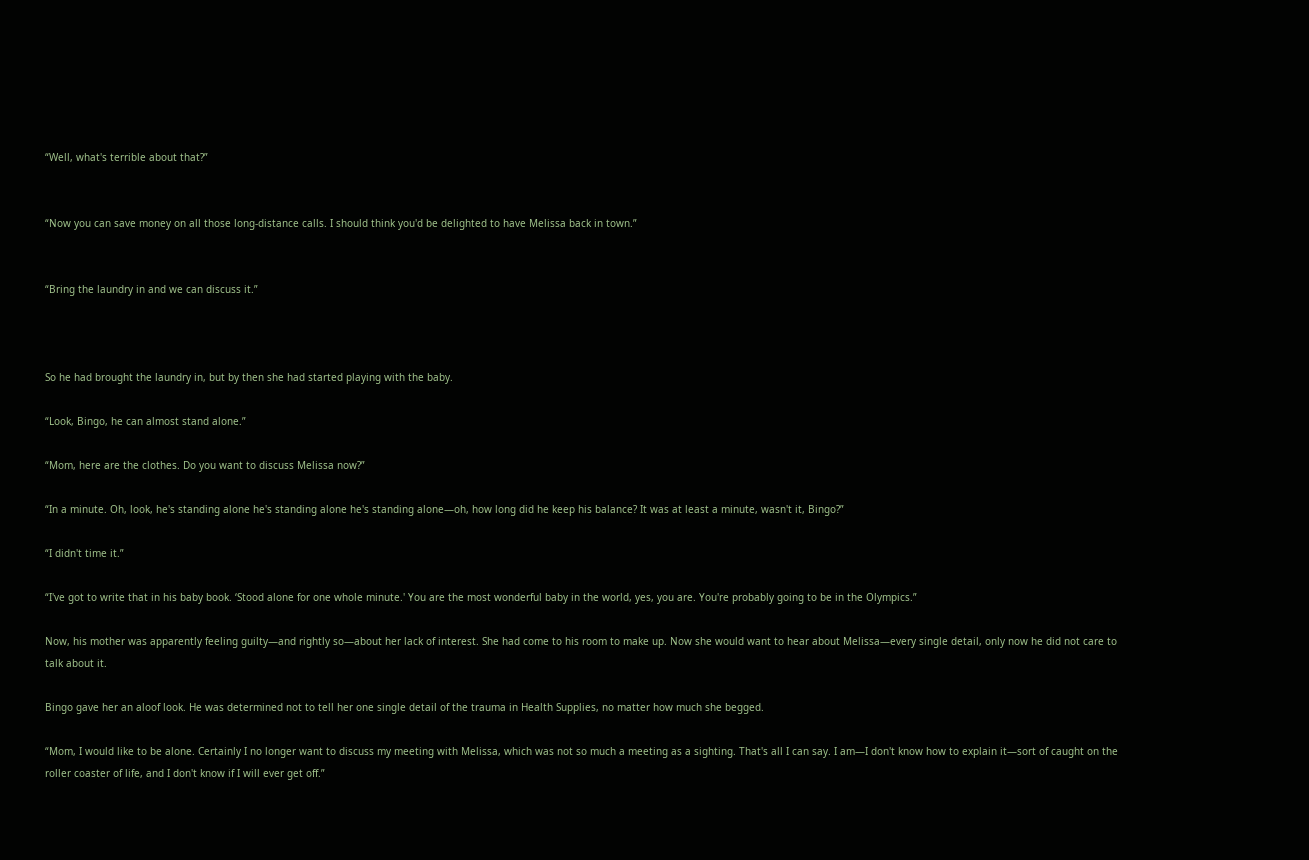“Well, what's terrible about that?”


“Now you can save money on all those long-distance calls. I should think you'd be delighted to have Melissa back in town.”


“Bring the laundry in and we can discuss it.”



So he had brought the laundry in, but by then she had started playing with the baby.

“Look, Bingo, he can almost stand alone.”

“Mom, here are the clothes. Do you want to discuss Melissa now?”

“In a minute. Oh, look, he's standing alone he's standing alone he's standing alone—oh, how long did he keep his balance? It was at least a minute, wasn't it, Bingo?”

“I didn't time it.”

“I've got to write that in his baby book. ‘Stood alone for one whole minute.' You are the most wonderful baby in the world, yes, you are. You're probably going to be in the Olympics.”

Now, his mother was apparently feeling guilty—and rightly so—about her lack of interest. She had come to his room to make up. Now she would want to hear about Melissa—every single detail, only now he did not care to talk about it.

Bingo gave her an aloof look. He was determined not to tell her one single detail of the trauma in Health Supplies, no matter how much she begged.

“Mom, I would like to be alone. Certainly I no longer want to discuss my meeting with Melissa, which was not so much a meeting as a sighting. That's all I can say. I am—I don't know how to explain it—sort of caught on the roller coaster of life, and I don't know if I will ever get off.”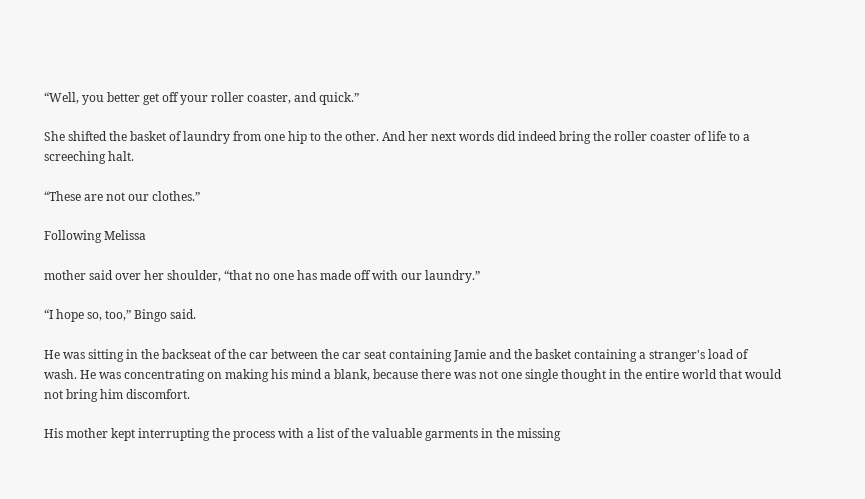“Well, you better get off your roller coaster, and quick.”

She shifted the basket of laundry from one hip to the other. And her next words did indeed bring the roller coaster of life to a screeching halt.

“These are not our clothes.”

Following Melissa

mother said over her shoulder, “that no one has made off with our laundry.”

“I hope so, too,” Bingo said.

He was sitting in the backseat of the car between the car seat containing Jamie and the basket containing a stranger's load of wash. He was concentrating on making his mind a blank, because there was not one single thought in the entire world that would not bring him discomfort.

His mother kept interrupting the process with a list of the valuable garments in the missing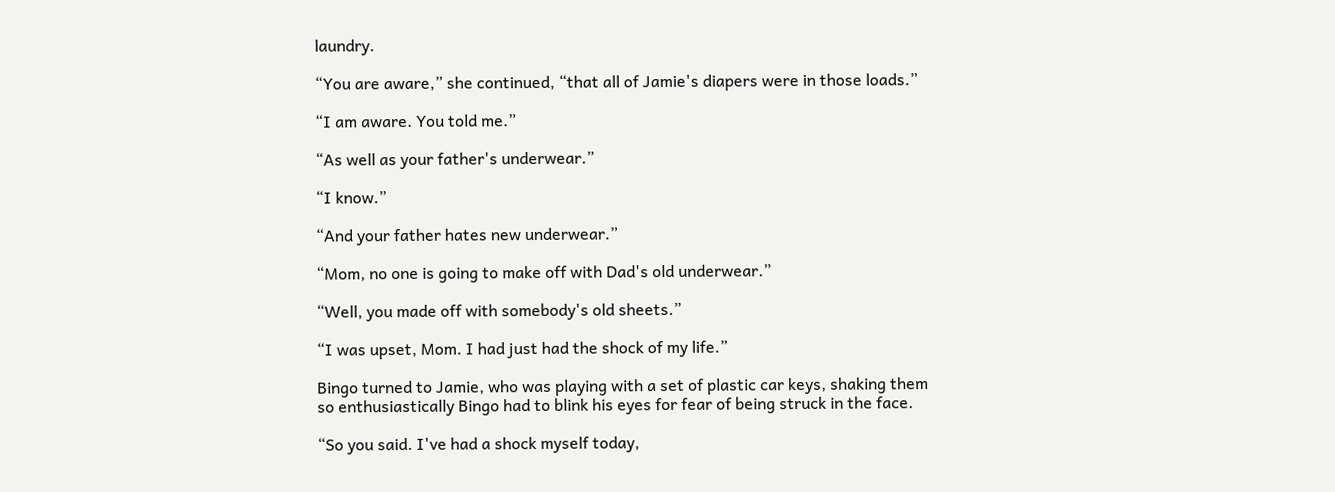laundry.

“You are aware,” she continued, “that all of Jamie's diapers were in those loads.”

“I am aware. You told me.”

“As well as your father's underwear.”

“I know.”

“And your father hates new underwear.”

“Mom, no one is going to make off with Dad's old underwear.”

“Well, you made off with somebody's old sheets.”

“I was upset, Mom. I had just had the shock of my life.”

Bingo turned to Jamie, who was playing with a set of plastic car keys, shaking them so enthusiastically Bingo had to blink his eyes for fear of being struck in the face.

“So you said. I've had a shock myself today,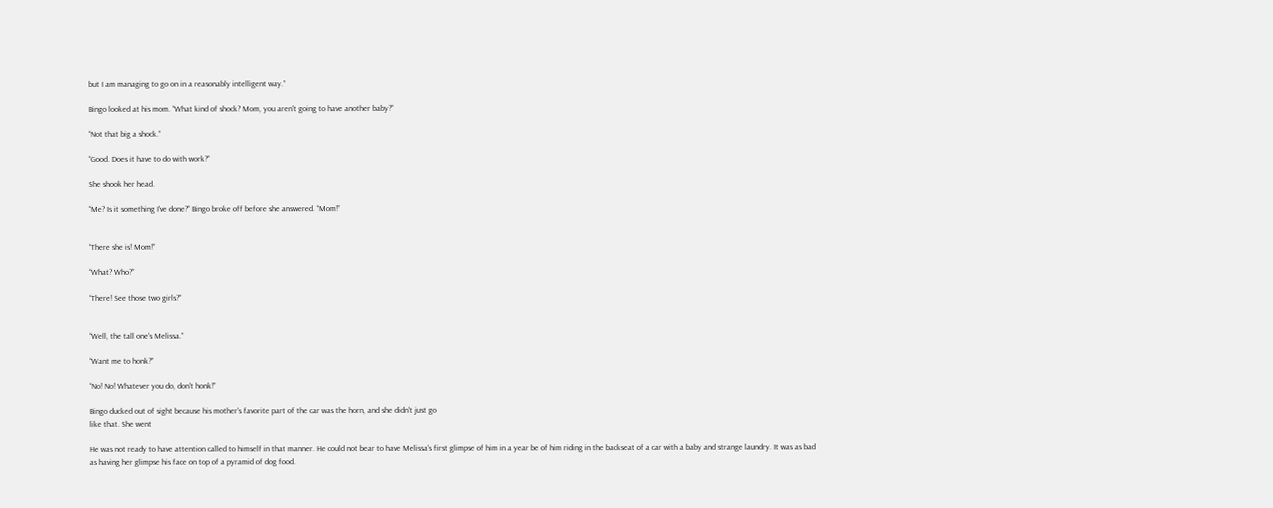but I am managing to go on in a reasonably intelligent way.”

Bingo looked at his mom. “What kind of shock? Mom, you aren't going to have another baby?”

“Not that big a shock.”

“Good. Does it have to do with work?”

She shook her head.

“Me? Is it something I've done?” Bingo broke off before she answered. “Mom!”


“There she is! Mom!”

“What? Who?”

“There! See those two girls?”


“Well, the tall one's Melissa.”

“Want me to honk?”

“No! No! Whatever you do, don't honk!”

Bingo ducked out of sight because his mother's favorite part of the car was the horn, and she didn't just go
like that. She went

He was not ready to have attention called to himself in that manner. He could not bear to have Melissa's first glimpse of him in a year be of him riding in the backseat of a car with a baby and strange laundry. It was as bad as having her glimpse his face on top of a pyramid of dog food.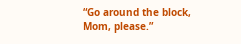“Go around the block, Mom, please.”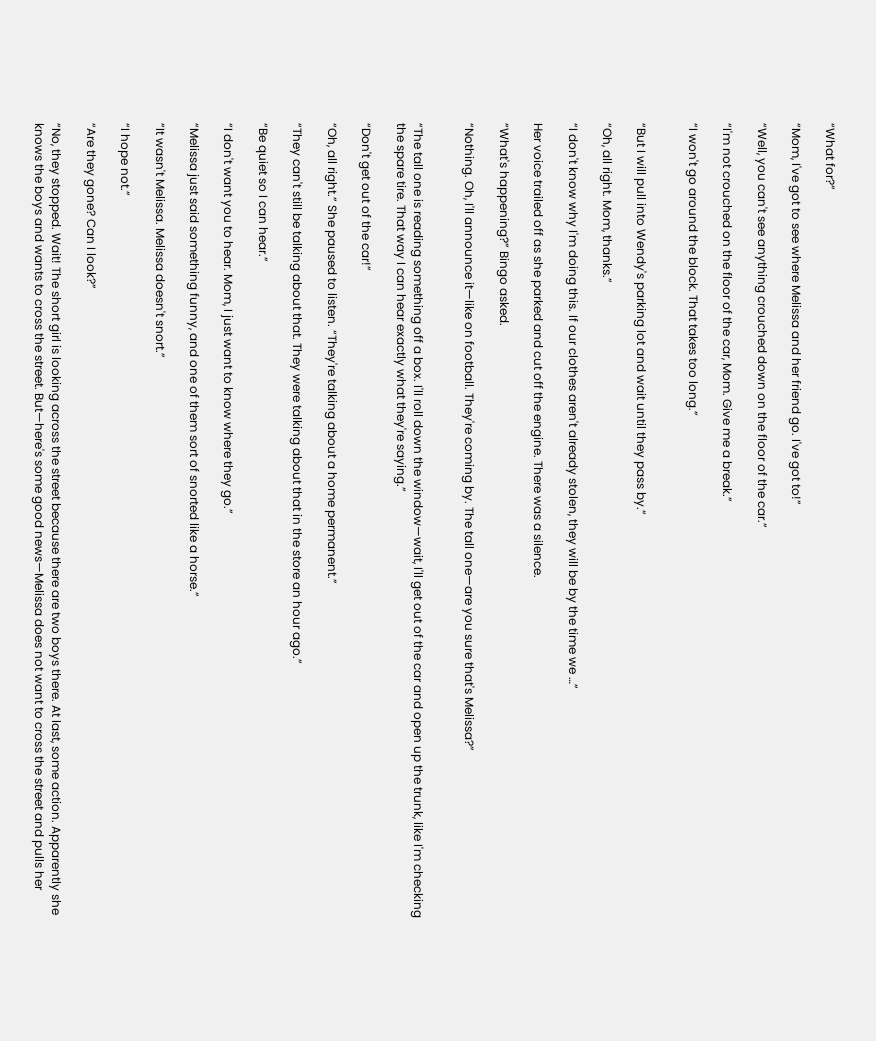“What for?”

“Mom, I've got to see where Melissa and her friend go. I've got to!”

“Well, you can't see anything crouched down on the floor of the car.”

“I'm not crouched on the floor of the car, Mom. Give me a break.”

“I won't go around the block. That takes too long.”


“But I will pull into Wendy's parking lot and wait until they pass by.”

“Oh, all right. Mom, thanks.”

“I don't know why I'm doing this. If our clothes aren't already stolen, they will be by the time we …”

Her voice trailed off as she parked and cut off the engine. There was a silence.

“What's happening?” Bingo asked.

“Nothing. Oh, I'll announce it—like on football. They're coming by. The tall one—are you sure that's Melissa?”


“The tall one is reading something off a box. I'll roll down the window—wait, I'll get out of the car and open up the trunk, like I'm checking the spare tire. That way I can hear exactly what they're saying.”

“Don't get out of the car!”

“Oh, all right.” She paused to listen. “They're talking about a home permanent.”

“They can't still be talking about that. They were talking about that in the store an hour ago.”

“Be quiet so I can hear.”

“I don't want you to hear. Mom, I just want to know where they go.”

“Melissa just said something funny, and one of them sort of snorted like a horse.”

“It wasn't Melissa. Melissa doesn't snort.”

“I hope not.”

“Are they gone? Can I look?”

“No, they stopped. Wait! The short girl is looking across the street because there are two boys there. At last, some action. Apparently she knows the boys and wants to cross the street. But—here's some good news—Melissa does not want to cross the street and pulls her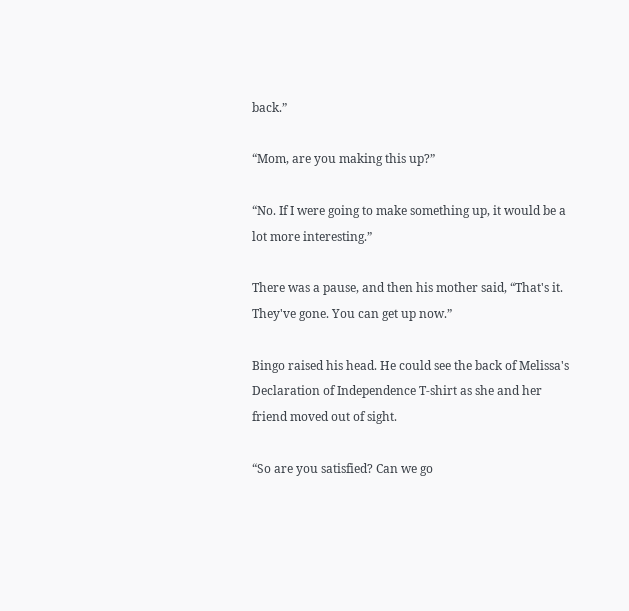back.”

“Mom, are you making this up?”

“No. If I were going to make something up, it would be a lot more interesting.”

There was a pause, and then his mother said, “That's it. They've gone. You can get up now.”

Bingo raised his head. He could see the back of Melissa's Declaration of Independence T-shirt as she and her friend moved out of sight.

“So are you satisfied? Can we go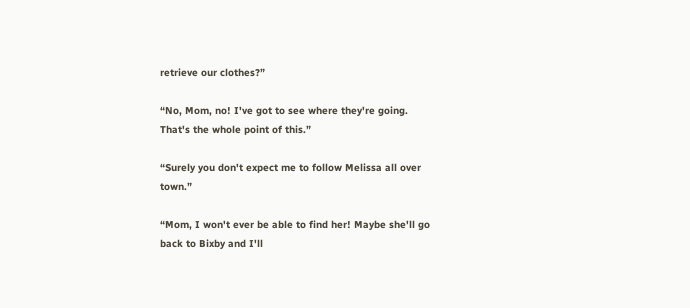retrieve our clothes?”

“No, Mom, no! I've got to see where they're going. That's the whole point of this.”

“Surely you don't expect me to follow Melissa all over town.”

“Mom, I won't ever be able to find her! Maybe she'll go back to Bixby and I'll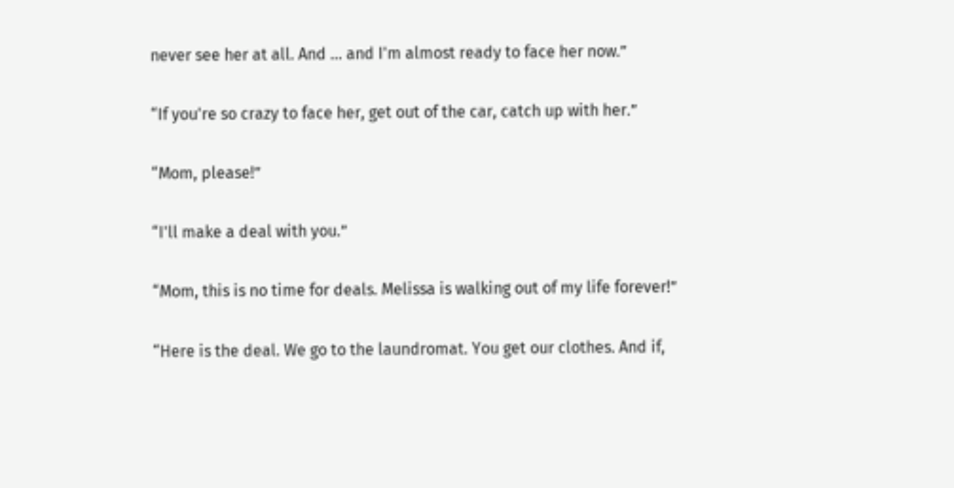never see her at all. And … and I'm almost ready to face her now.”

“If you're so crazy to face her, get out of the car, catch up with her.”

“Mom, please!”

“I'll make a deal with you.”

“Mom, this is no time for deals. Melissa is walking out of my life forever!”

“Here is the deal. We go to the laundromat. You get our clothes. And if,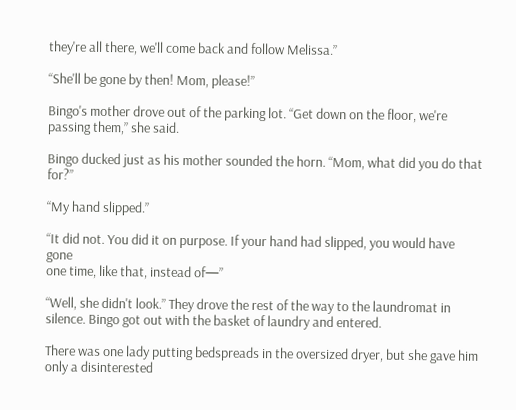they're all there, we'll come back and follow Melissa.”

“She'll be gone by then! Mom, please!”

Bingo's mother drove out of the parking lot. “Get down on the floor, we're passing them,” she said.

Bingo ducked just as his mother sounded the horn. “Mom, what did you do that for?”

“My hand slipped.”

“It did not. You did it on purpose. If your hand had slipped, you would have gone
one time, like that, instead of—”

“Well, she didn't look.” They drove the rest of the way to the laundromat in silence. Bingo got out with the basket of laundry and entered.

There was one lady putting bedspreads in the oversized dryer, but she gave him only a disinterested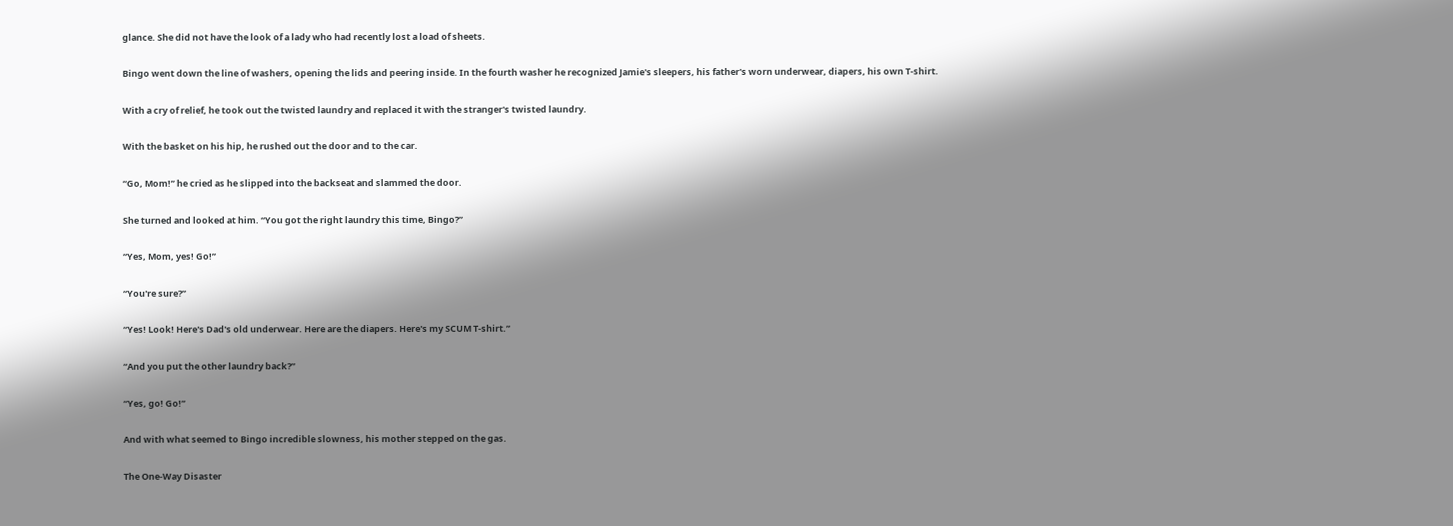glance. She did not have the look of a lady who had recently lost a load of sheets.

Bingo went down the line of washers, opening the lids and peering inside. In the fourth washer he recognized Jamie's sleepers, his father's worn underwear, diapers, his own T-shirt.

With a cry of relief, he took out the twisted laundry and replaced it with the stranger's twisted laundry.

With the basket on his hip, he rushed out the door and to the car.

“Go, Mom!” he cried as he slipped into the backseat and slammed the door.

She turned and looked at him. “You got the right laundry this time, Bingo?”

“Yes, Mom, yes! Go!”

“You're sure?”

“Yes! Look! Here's Dad's old underwear. Here are the diapers. Here's my SCUM T-shirt.”

“And you put the other laundry back?”

“Yes, go! Go!”

And with what seemed to Bingo incredible slowness, his mother stepped on the gas.

The One-Way Disaster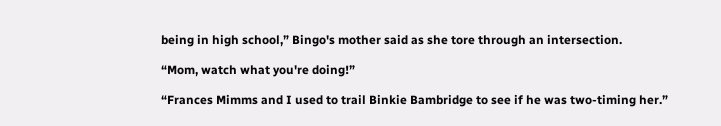being in high school,” Bingo's mother said as she tore through an intersection.

“Mom, watch what you're doing!”

“Frances Mimms and I used to trail Binkie Bambridge to see if he was two-timing her.”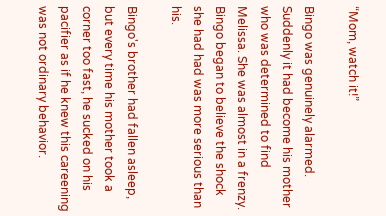“Mom, watch it!”

Bingo was genuinely alarmed. Suddenly it had become his mother who was determined to find Melissa. She was almost in a frenzy. Bingo began to believe the shock she had had was more serious than his.

Bingo's brother had fallen asleep, but every time his mother took a corner too fast, he sucked on his pacifier as if he knew this careening was not ordinary behavior.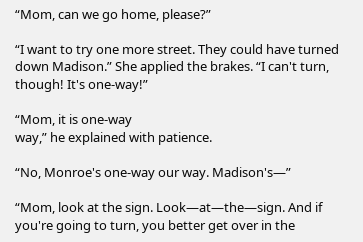“Mom, can we go home, please?”

“I want to try one more street. They could have turned down Madison.” She applied the brakes. “I can't turn, though! It's one-way!”

“Mom, it is one-way
way,” he explained with patience.

“No, Monroe's one-way our way. Madison's—”

“Mom, look at the sign. Look—at—the—sign. And if you're going to turn, you better get over in the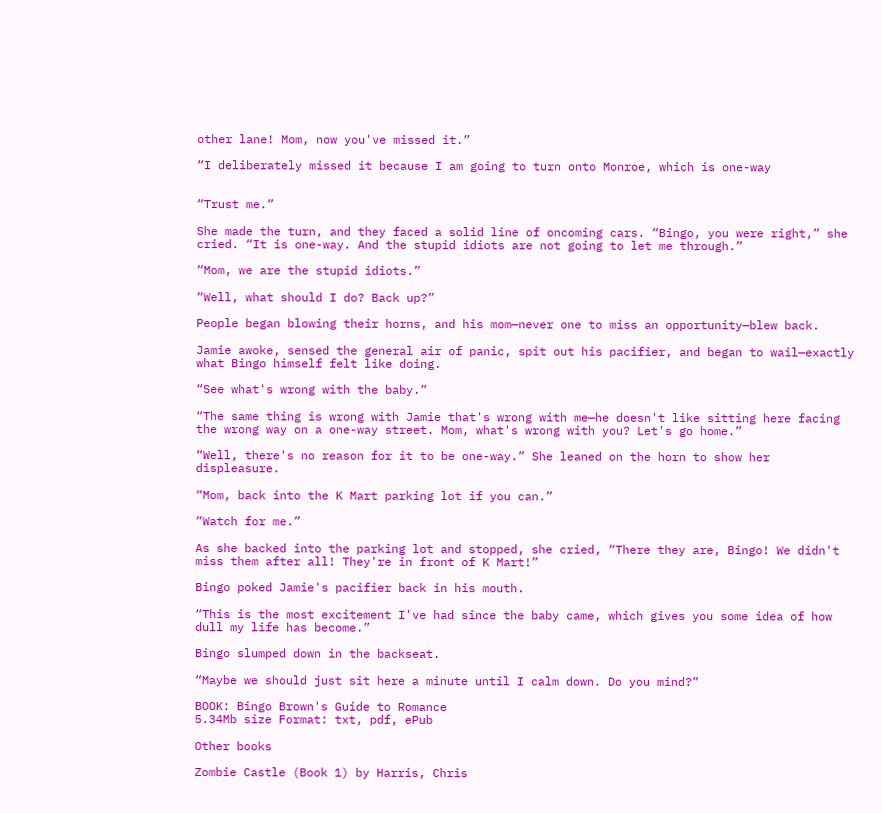other lane! Mom, now you've missed it.”

“I deliberately missed it because I am going to turn onto Monroe, which is one-way


“Trust me.”

She made the turn, and they faced a solid line of oncoming cars. “Bingo, you were right,” she cried. “It is one-way. And the stupid idiots are not going to let me through.”

“Mom, we are the stupid idiots.”

“Well, what should I do? Back up?”

People began blowing their horns, and his mom—never one to miss an opportunity—blew back.

Jamie awoke, sensed the general air of panic, spit out his pacifier, and began to wail—exactly what Bingo himself felt like doing.

“See what's wrong with the baby.”

“The same thing is wrong with Jamie that's wrong with me—he doesn't like sitting here facing the wrong way on a one-way street. Mom, what's wrong with you? Let's go home.”

“Well, there's no reason for it to be one-way.” She leaned on the horn to show her displeasure.

“Mom, back into the K Mart parking lot if you can.”

“Watch for me.”

As she backed into the parking lot and stopped, she cried, “There they are, Bingo! We didn't miss them after all! They're in front of K Mart!”

Bingo poked Jamie's pacifier back in his mouth.

“This is the most excitement I've had since the baby came, which gives you some idea of how dull my life has become.”

Bingo slumped down in the backseat.

“Maybe we should just sit here a minute until I calm down. Do you mind?”

BOOK: Bingo Brown's Guide to Romance
5.34Mb size Format: txt, pdf, ePub

Other books

Zombie Castle (Book 1) by Harris, Chris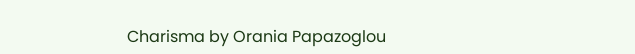Charisma by Orania Papazoglou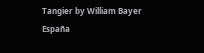Tangier by William Bayer
España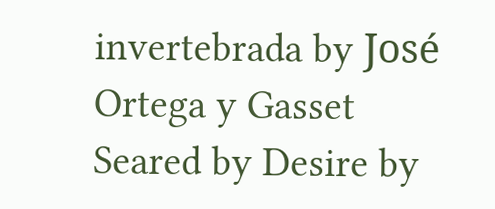invertebrada by José Ortega y Gasset
Seared by Desire by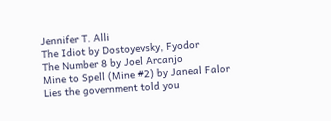Jennifer T. Alli
The Idiot by Dostoyevsky, Fyodor
The Number 8 by Joel Arcanjo
Mine to Spell (Mine #2) by Janeal Falor
Lies the government told you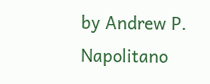by Andrew P. Napolitano